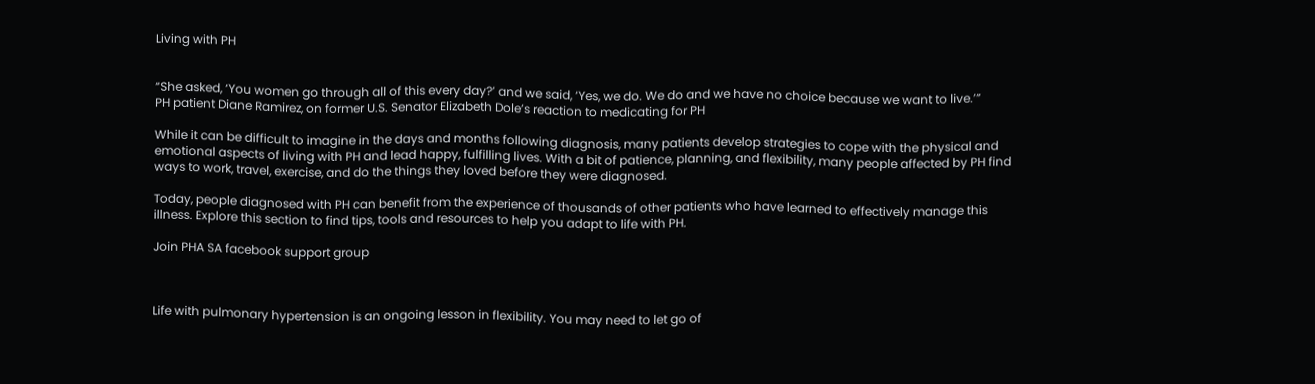Living with PH


“She asked, ‘You women go through all of this every day?’ and we said, ‘Yes, we do. We do and we have no choice because we want to live.’”
PH patient Diane Ramirez, on former U.S. Senator Elizabeth Dole’s reaction to medicating for PH

While it can be difficult to imagine in the days and months following diagnosis, many patients develop strategies to cope with the physical and emotional aspects of living with PH and lead happy, fulfilling lives. With a bit of patience, planning, and flexibility, many people affected by PH find ways to work, travel, exercise, and do the things they loved before they were diagnosed.

Today, people diagnosed with PH can benefit from the experience of thousands of other patients who have learned to effectively manage this illness. Explore this section to find tips, tools and resources to help you adapt to life with PH.

Join PHA SA facebook support group



Life with pulmonary hypertension is an ongoing lesson in flexibility. You may need to let go of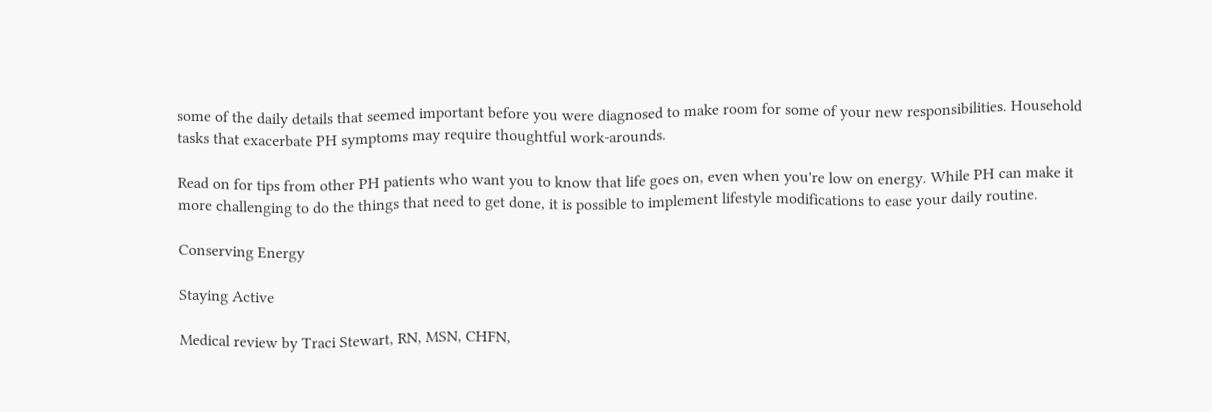some of the daily details that seemed important before you were diagnosed to make room for some of your new responsibilities. Household tasks that exacerbate PH symptoms may require thoughtful work-arounds.

Read on for tips from other PH patients who want you to know that life goes on, even when you're low on energy. While PH can make it more challenging to do the things that need to get done, it is possible to implement lifestyle modifications to ease your daily routine.

Conserving Energy

Staying Active

Medical review by Traci Stewart, RN, MSN, CHFN,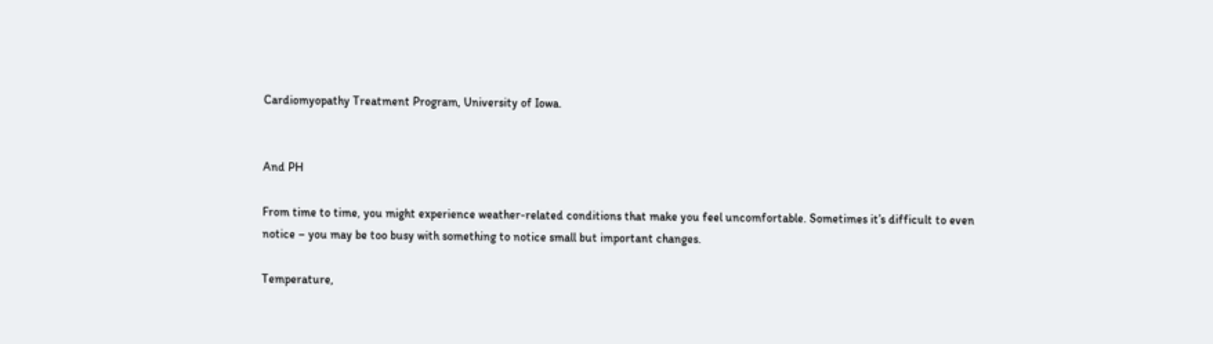Cardiomyopathy Treatment Program, University of Iowa.


And PH

From time to time, you might experience weather-related conditions that make you feel uncomfortable. Sometimes it’s difficult to even notice – you may be too busy with something to notice small but important changes.

Temperature,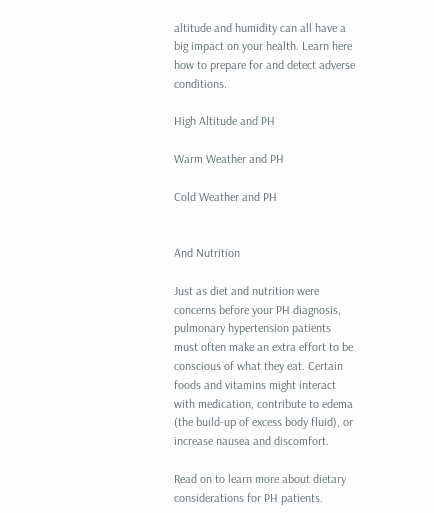altitude and humidity can all have a big impact on your health. Learn here how to prepare for and detect adverse conditions.

High Altitude and PH

Warm Weather and PH

Cold Weather and PH


And Nutrition

Just as diet and nutrition were concerns before your PH diagnosis, pulmonary hypertension patients must often make an extra effort to be conscious of what they eat. Certain foods and vitamins might interact with medication, contribute to edema (the build-up of excess body fluid), or increase nausea and discomfort.

Read on to learn more about dietary considerations for PH patients.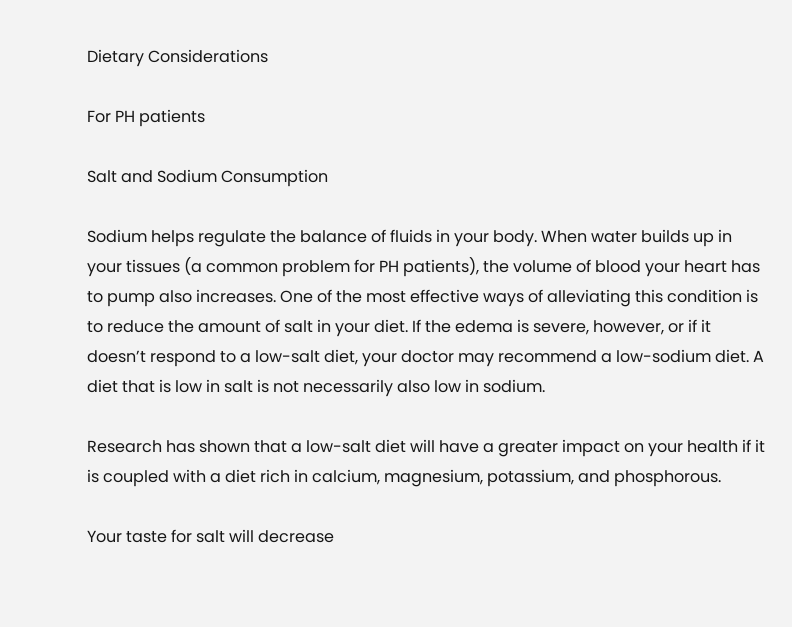Dietary Considerations

For PH patients

Salt and Sodium Consumption

Sodium helps regulate the balance of fluids in your body. When water builds up in your tissues (a common problem for PH patients), the volume of blood your heart has to pump also increases. One of the most effective ways of alleviating this condition is to reduce the amount of salt in your diet. If the edema is severe, however, or if it doesn’t respond to a low-salt diet, your doctor may recommend a low-sodium diet. A diet that is low in salt is not necessarily also low in sodium.

Research has shown that a low-salt diet will have a greater impact on your health if it is coupled with a diet rich in calcium, magnesium, potassium, and phosphorous.

Your taste for salt will decrease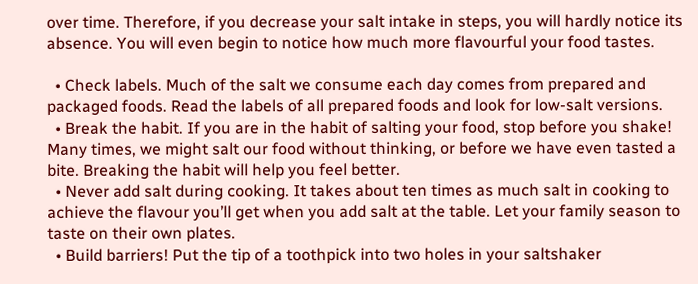over time. Therefore, if you decrease your salt intake in steps, you will hardly notice its absence. You will even begin to notice how much more flavourful your food tastes.

  • Check labels. Much of the salt we consume each day comes from prepared and packaged foods. Read the labels of all prepared foods and look for low-salt versions.
  • Break the habit. If you are in the habit of salting your food, stop before you shake! Many times, we might salt our food without thinking, or before we have even tasted a bite. Breaking the habit will help you feel better.
  • Never add salt during cooking. It takes about ten times as much salt in cooking to achieve the flavour you’ll get when you add salt at the table. Let your family season to taste on their own plates.
  • Build barriers! Put the tip of a toothpick into two holes in your saltshaker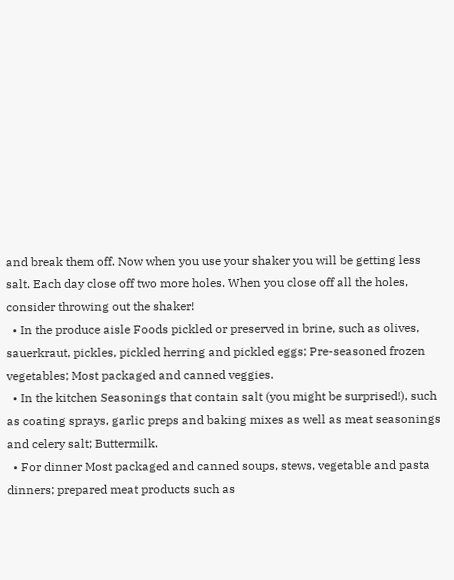and break them off. Now when you use your shaker you will be getting less salt. Each day close off two more holes. When you close off all the holes, consider throwing out the shaker!
  • In the produce aisle Foods pickled or preserved in brine, such as olives, sauerkraut, pickles, pickled herring and pickled eggs; Pre-seasoned frozen vegetables; Most packaged and canned veggies.
  • In the kitchen Seasonings that contain salt (you might be surprised!), such as coating sprays, garlic preps and baking mixes as well as meat seasonings and celery salt; Buttermilk.
  • For dinner Most packaged and canned soups, stews, vegetable and pasta dinners; prepared meat products such as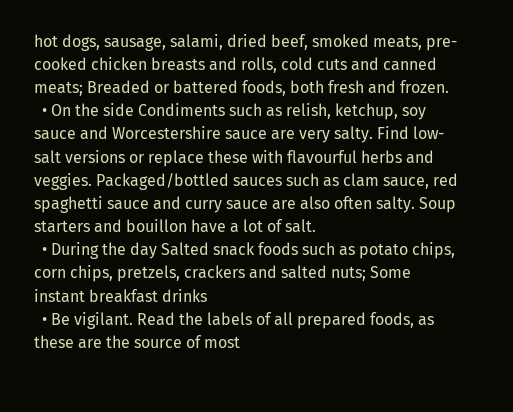hot dogs, sausage, salami, dried beef, smoked meats, pre-cooked chicken breasts and rolls, cold cuts and canned meats; Breaded or battered foods, both fresh and frozen.
  • On the side Condiments such as relish, ketchup, soy sauce and Worcestershire sauce are very salty. Find low-salt versions or replace these with flavourful herbs and veggies. Packaged/bottled sauces such as clam sauce, red spaghetti sauce and curry sauce are also often salty. Soup starters and bouillon have a lot of salt.
  • During the day Salted snack foods such as potato chips, corn chips, pretzels, crackers and salted nuts; Some instant breakfast drinks
  • Be vigilant. Read the labels of all prepared foods, as these are the source of most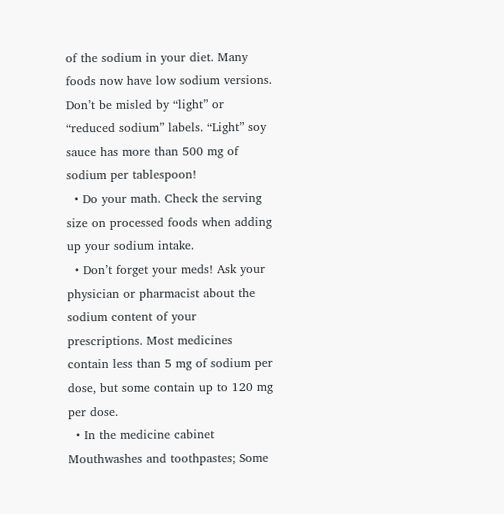of the sodium in your diet. Many foods now have low sodium versions. Don’t be misled by “light” or “reduced sodium” labels. “Light” soy sauce has more than 500 mg of sodium per tablespoon!
  • Do your math. Check the serving size on processed foods when adding up your sodium intake.
  • Don’t forget your meds! Ask your physician or pharmacist about the sodium content of your prescriptions. Most medicines contain less than 5 mg of sodium per dose, but some contain up to 120 mg per dose.
  • In the medicine cabinet Mouthwashes and toothpastes; Some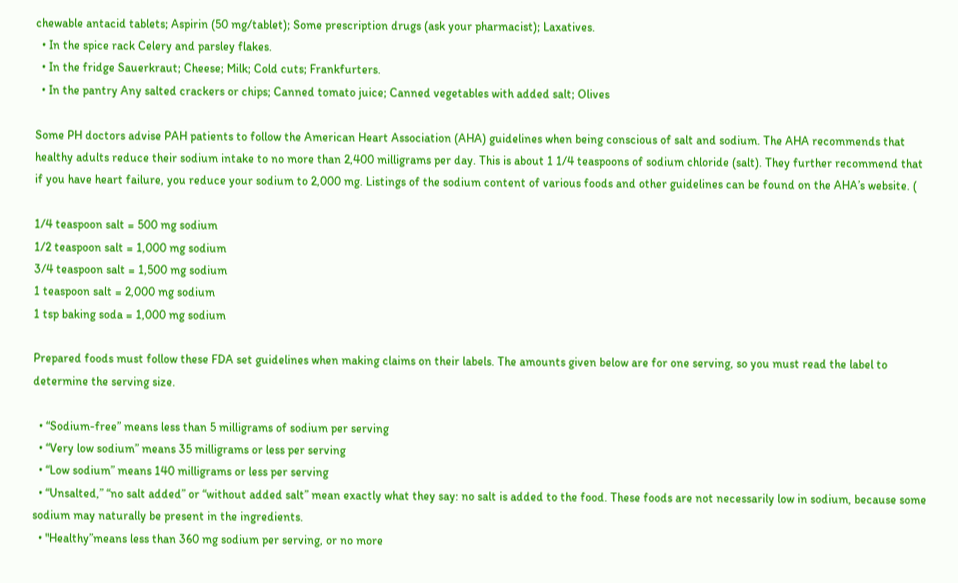chewable antacid tablets; Aspirin (50 mg/tablet); Some prescription drugs (ask your pharmacist); Laxatives.
  • In the spice rack Celery and parsley flakes.
  • In the fridge Sauerkraut; Cheese; Milk; Cold cuts; Frankfurters.
  • In the pantry Any salted crackers or chips; Canned tomato juice; Canned vegetables with added salt; Olives

Some PH doctors advise PAH patients to follow the American Heart Association (AHA) guidelines when being conscious of salt and sodium. The AHA recommends that healthy adults reduce their sodium intake to no more than 2,400 milligrams per day. This is about 1 1/4 teaspoons of sodium chloride (salt). They further recommend that if you have heart failure, you reduce your sodium to 2,000 mg. Listings of the sodium content of various foods and other guidelines can be found on the AHA’s website. (

1/4 teaspoon salt = 500 mg sodium
1/2 teaspoon salt = 1,000 mg sodium
3/4 teaspoon salt = 1,500 mg sodium
1 teaspoon salt = 2,000 mg sodium
1 tsp baking soda = 1,000 mg sodium

Prepared foods must follow these FDA set guidelines when making claims on their labels. The amounts given below are for one serving, so you must read the label to determine the serving size.

  • “Sodium-free” means less than 5 milligrams of sodium per serving
  • “Very low sodium” means 35 milligrams or less per serving
  • “Low sodium” means 140 milligrams or less per serving
  • “Unsalted,” “no salt added” or “without added salt” mean exactly what they say: no salt is added to the food. These foods are not necessarily low in sodium, because some sodium may naturally be present in the ingredients.
  • "Healthy”means less than 360 mg sodium per serving, or no more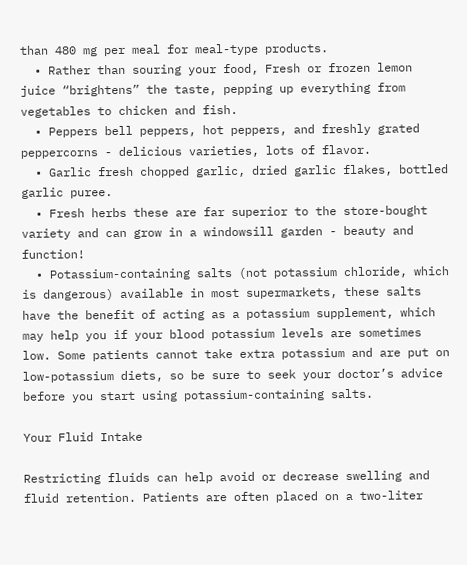than 480 mg per meal for meal-type products.
  • Rather than souring your food, Fresh or frozen lemon juice “brightens” the taste, pepping up everything from vegetables to chicken and fish.
  • Peppers bell peppers, hot peppers, and freshly grated peppercorns - delicious varieties, lots of flavor.
  • Garlic fresh chopped garlic, dried garlic flakes, bottled garlic puree.
  • Fresh herbs these are far superior to the store-bought variety and can grow in a windowsill garden - beauty and function!
  • Potassium-containing salts (not potassium chloride, which is dangerous) available in most supermarkets, these salts have the benefit of acting as a potassium supplement, which may help you if your blood potassium levels are sometimes low. Some patients cannot take extra potassium and are put on low-potassium diets, so be sure to seek your doctor’s advice before you start using potassium-containing salts.

Your Fluid Intake

Restricting fluids can help avoid or decrease swelling and fluid retention. Patients are often placed on a two-liter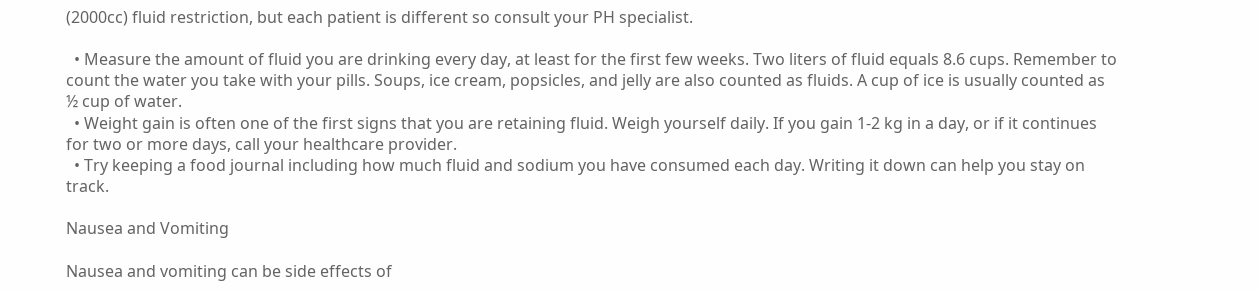(2000cc) fluid restriction, but each patient is different so consult your PH specialist.

  • Measure the amount of fluid you are drinking every day, at least for the first few weeks. Two liters of fluid equals 8.6 cups. Remember to count the water you take with your pills. Soups, ice cream, popsicles, and jelly are also counted as fluids. A cup of ice is usually counted as ½ cup of water.
  • Weight gain is often one of the first signs that you are retaining fluid. Weigh yourself daily. If you gain 1-2 kg in a day, or if it continues for two or more days, call your healthcare provider.
  • Try keeping a food journal including how much fluid and sodium you have consumed each day. Writing it down can help you stay on track.

Nausea and Vomiting

Nausea and vomiting can be side effects of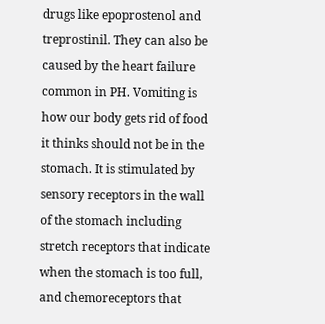drugs like epoprostenol and treprostinil. They can also be caused by the heart failure common in PH. Vomiting is how our body gets rid of food it thinks should not be in the stomach. It is stimulated by sensory receptors in the wall of the stomach including stretch receptors that indicate when the stomach is too full, and chemoreceptors that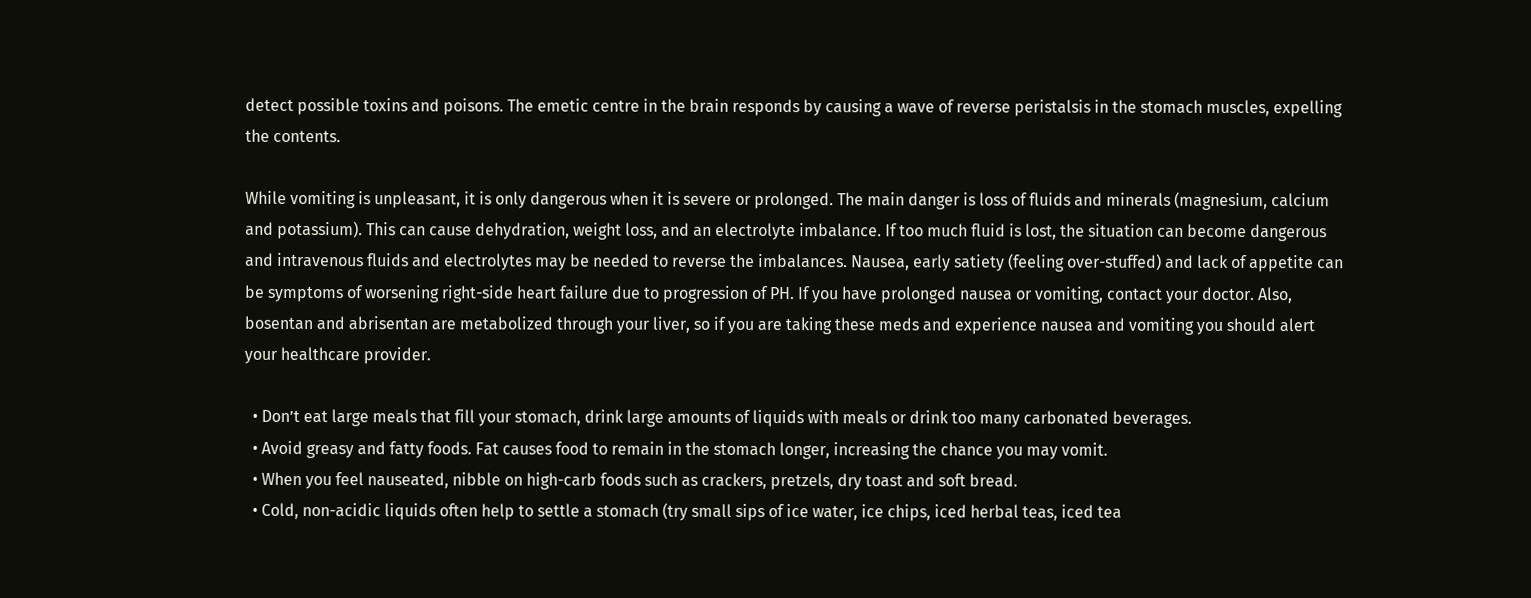detect possible toxins and poisons. The emetic centre in the brain responds by causing a wave of reverse peristalsis in the stomach muscles, expelling the contents.

While vomiting is unpleasant, it is only dangerous when it is severe or prolonged. The main danger is loss of fluids and minerals (magnesium, calcium and potassium). This can cause dehydration, weight loss, and an electrolyte imbalance. If too much fluid is lost, the situation can become dangerous and intravenous fluids and electrolytes may be needed to reverse the imbalances. Nausea, early satiety (feeling over-stuffed) and lack of appetite can be symptoms of worsening right-side heart failure due to progression of PH. If you have prolonged nausea or vomiting, contact your doctor. Also, bosentan and abrisentan are metabolized through your liver, so if you are taking these meds and experience nausea and vomiting you should alert your healthcare provider.

  • Don’t eat large meals that fill your stomach, drink large amounts of liquids with meals or drink too many carbonated beverages.
  • Avoid greasy and fatty foods. Fat causes food to remain in the stomach longer, increasing the chance you may vomit.
  • When you feel nauseated, nibble on high-carb foods such as crackers, pretzels, dry toast and soft bread.
  • Cold, non-acidic liquids often help to settle a stomach (try small sips of ice water, ice chips, iced herbal teas, iced tea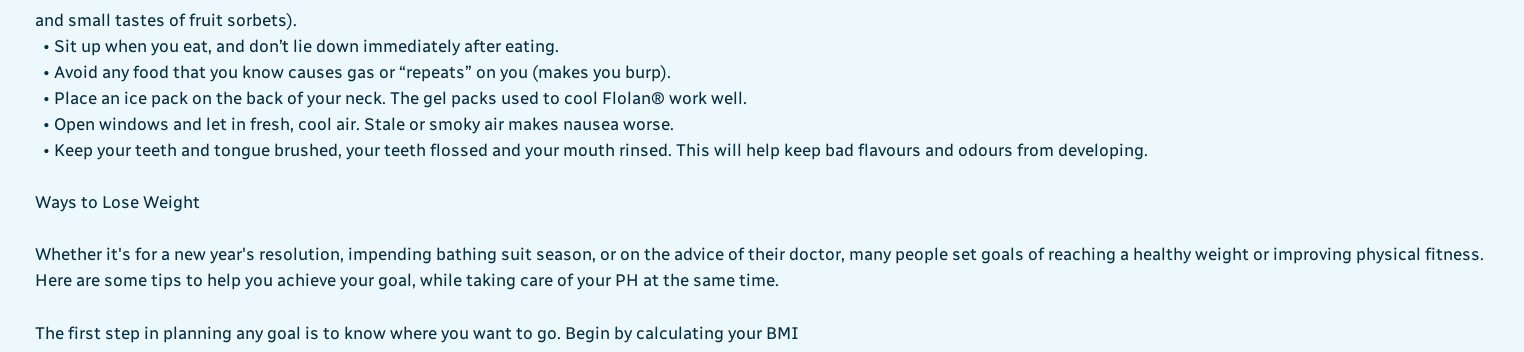and small tastes of fruit sorbets).
  • Sit up when you eat, and don’t lie down immediately after eating.
  • Avoid any food that you know causes gas or “repeats” on you (makes you burp).
  • Place an ice pack on the back of your neck. The gel packs used to cool Flolan® work well.
  • Open windows and let in fresh, cool air. Stale or smoky air makes nausea worse.
  • Keep your teeth and tongue brushed, your teeth flossed and your mouth rinsed. This will help keep bad flavours and odours from developing.

Ways to Lose Weight

Whether it's for a new year's resolution, impending bathing suit season, or on the advice of their doctor, many people set goals of reaching a healthy weight or improving physical fitness. Here are some tips to help you achieve your goal, while taking care of your PH at the same time.

The first step in planning any goal is to know where you want to go. Begin by calculating your BMI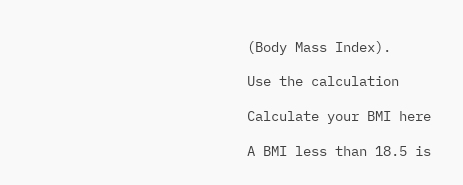(Body Mass Index).

Use the calculation

Calculate your BMI here

A BMI less than 18.5 is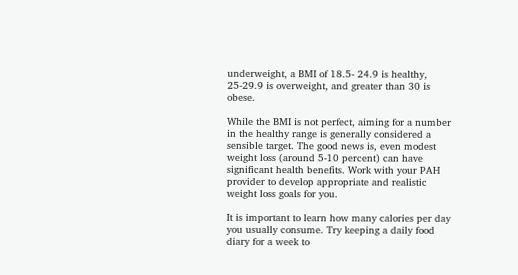underweight, a BMI of 18.5- 24.9 is healthy, 25-29.9 is overweight, and greater than 30 is obese.

While the BMI is not perfect, aiming for a number in the healthy range is generally considered a sensible target. The good news is, even modest weight loss (around 5-10 percent) can have significant health benefits. Work with your PAH provider to develop appropriate and realistic weight loss goals for you.

It is important to learn how many calories per day you usually consume. Try keeping a daily food diary for a week to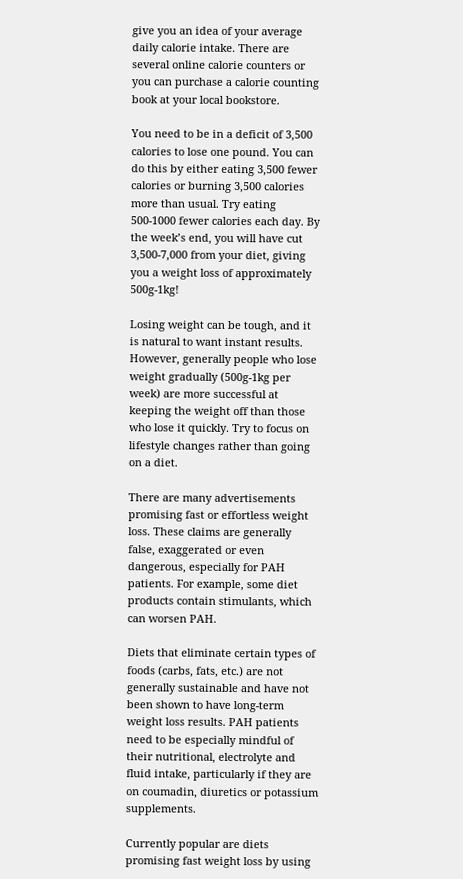give you an idea of your average daily calorie intake. There are several online calorie counters or you can purchase a calorie counting book at your local bookstore.

You need to be in a deficit of 3,500 calories to lose one pound. You can do this by either eating 3,500 fewer calories or burning 3,500 calories more than usual. Try eating 500-1000 fewer calories each day. By the week’s end, you will have cut 3,500-7,000 from your diet, giving you a weight loss of approximately 500g-1kg!

Losing weight can be tough, and it is natural to want instant results. However, generally people who lose weight gradually (500g-1kg per week) are more successful at keeping the weight off than those who lose it quickly. Try to focus on lifestyle changes rather than going on a diet.

There are many advertisements promising fast or effortless weight loss. These claims are generally false, exaggerated or even dangerous, especially for PAH patients. For example, some diet products contain stimulants, which can worsen PAH.

Diets that eliminate certain types of foods (carbs, fats, etc.) are not generally sustainable and have not been shown to have long-term weight loss results. PAH patients need to be especially mindful of their nutritional, electrolyte and fluid intake, particularly if they are on coumadin, diuretics or potassium supplements.

Currently popular are diets promising fast weight loss by using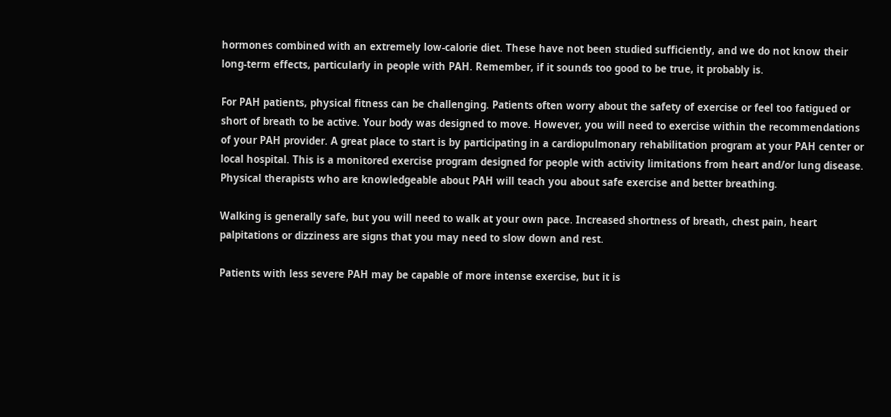hormones combined with an extremely low-calorie diet. These have not been studied sufficiently, and we do not know their long-term effects, particularly in people with PAH. Remember, if it sounds too good to be true, it probably is.

For PAH patients, physical fitness can be challenging. Patients often worry about the safety of exercise or feel too fatigued or short of breath to be active. Your body was designed to move. However, you will need to exercise within the recommendations of your PAH provider. A great place to start is by participating in a cardiopulmonary rehabilitation program at your PAH center or local hospital. This is a monitored exercise program designed for people with activity limitations from heart and/or lung disease. Physical therapists who are knowledgeable about PAH will teach you about safe exercise and better breathing.

Walking is generally safe, but you will need to walk at your own pace. Increased shortness of breath, chest pain, heart palpitations or dizziness are signs that you may need to slow down and rest.

Patients with less severe PAH may be capable of more intense exercise, but it is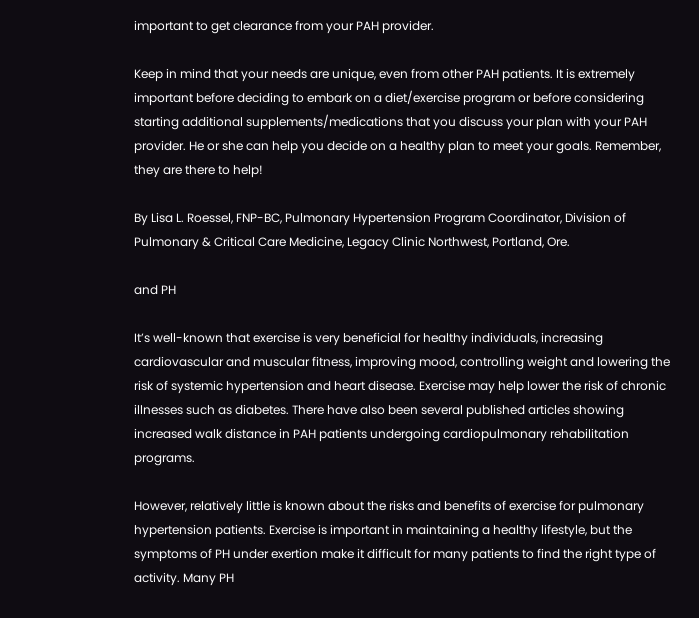important to get clearance from your PAH provider.

Keep in mind that your needs are unique, even from other PAH patients. It is extremely important before deciding to embark on a diet/exercise program or before considering starting additional supplements/medications that you discuss your plan with your PAH provider. He or she can help you decide on a healthy plan to meet your goals. Remember, they are there to help!

By Lisa L. Roessel, FNP-BC, Pulmonary Hypertension Program Coordinator, Division of Pulmonary & Critical Care Medicine, Legacy Clinic Northwest, Portland, Ore.

and PH

It’s well-known that exercise is very beneficial for healthy individuals, increasing cardiovascular and muscular fitness, improving mood, controlling weight and lowering the risk of systemic hypertension and heart disease. Exercise may help lower the risk of chronic illnesses such as diabetes. There have also been several published articles showing increased walk distance in PAH patients undergoing cardiopulmonary rehabilitation programs.

However, relatively little is known about the risks and benefits of exercise for pulmonary hypertension patients. Exercise is important in maintaining a healthy lifestyle, but the symptoms of PH under exertion make it difficult for many patients to find the right type of activity. Many PH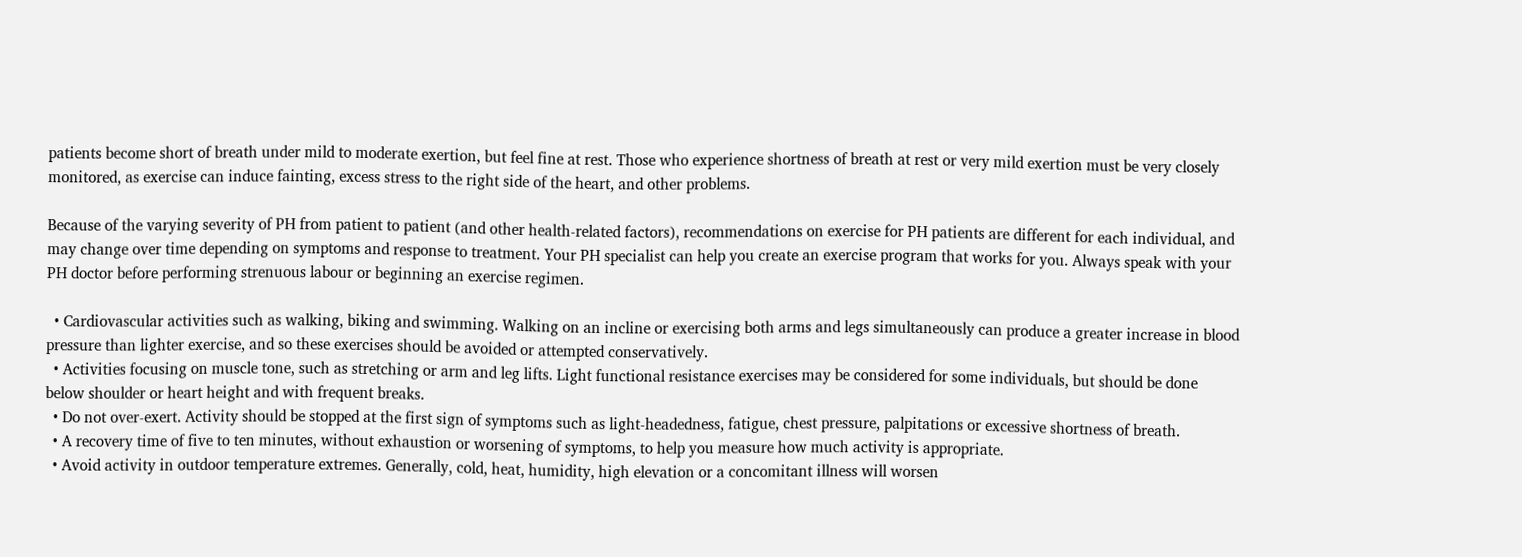patients become short of breath under mild to moderate exertion, but feel fine at rest. Those who experience shortness of breath at rest or very mild exertion must be very closely monitored, as exercise can induce fainting, excess stress to the right side of the heart, and other problems.

Because of the varying severity of PH from patient to patient (and other health-related factors), recommendations on exercise for PH patients are different for each individual, and may change over time depending on symptoms and response to treatment. Your PH specialist can help you create an exercise program that works for you. Always speak with your PH doctor before performing strenuous labour or beginning an exercise regimen.

  • Cardiovascular activities such as walking, biking and swimming. Walking on an incline or exercising both arms and legs simultaneously can produce a greater increase in blood pressure than lighter exercise, and so these exercises should be avoided or attempted conservatively.
  • Activities focusing on muscle tone, such as stretching or arm and leg lifts. Light functional resistance exercises may be considered for some individuals, but should be done below shoulder or heart height and with frequent breaks.
  • Do not over-exert. Activity should be stopped at the first sign of symptoms such as light-headedness, fatigue, chest pressure, palpitations or excessive shortness of breath.
  • A recovery time of five to ten minutes, without exhaustion or worsening of symptoms, to help you measure how much activity is appropriate.
  • Avoid activity in outdoor temperature extremes. Generally, cold, heat, humidity, high elevation or a concomitant illness will worsen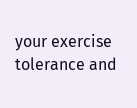your exercise tolerance and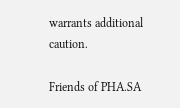warrants additional caution.

Friends of PHA.SA